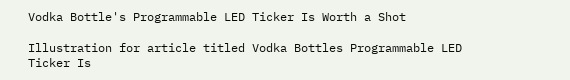Vodka Bottle's Programmable LED Ticker Is Worth a Shot

Illustration for article titled Vodka Bottles Programmable LED Ticker Is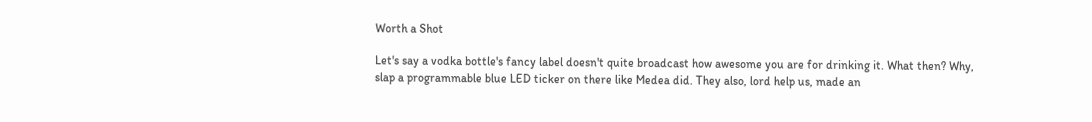Worth a Shot

Let's say a vodka bottle's fancy label doesn't quite broadcast how awesome you are for drinking it. What then? Why, slap a programmable blue LED ticker on there like Medea did. They also, lord help us, made an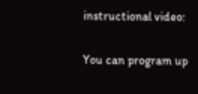instructional video:

You can program up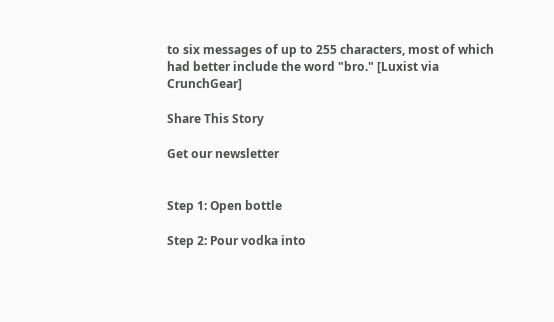to six messages of up to 255 characters, most of which had better include the word "bro." [Luxist via CrunchGear]

Share This Story

Get our newsletter


Step 1: Open bottle

Step 2: Pour vodka into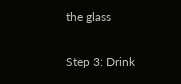the glass

Step 3: Drink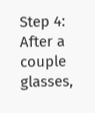Step 4: After a couple glasses,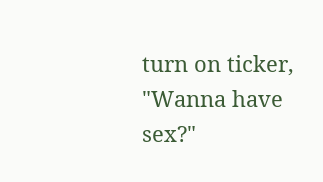turn on ticker, "Wanna have sex?"